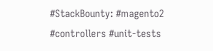#StackBounty: #magento2 #controllers #unit-tests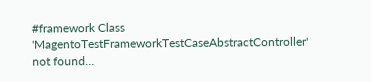#framework Class 'MagentoTestFrameworkTestCaseAbstractController' not found…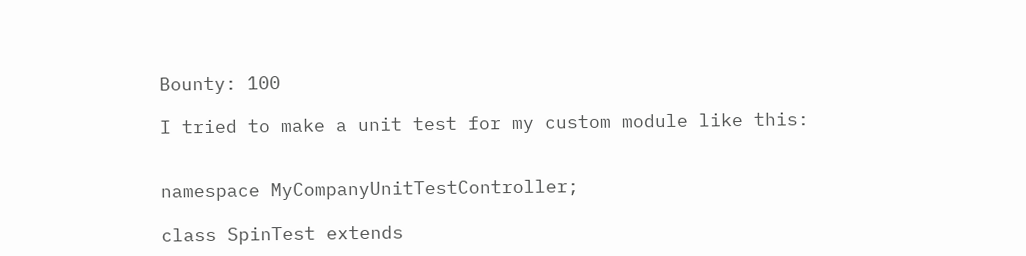Bounty: 100

I tried to make a unit test for my custom module like this:


namespace MyCompanyUnitTestController;

class SpinTest extends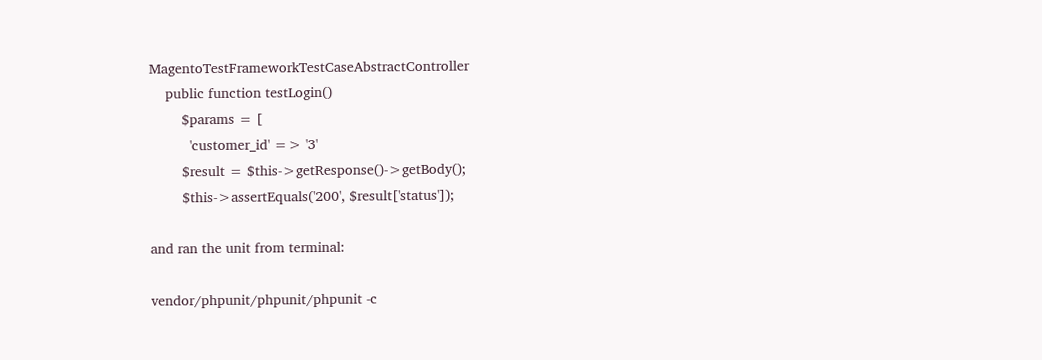MagentoTestFrameworkTestCaseAbstractController
    public function testLogin()
        $params = [
          'customer_id' => '3'
        $result = $this->getResponse()->getBody();
        $this->assertEquals('200', $result['status']);

and ran the unit from terminal:

vendor/phpunit/phpunit/phpunit -c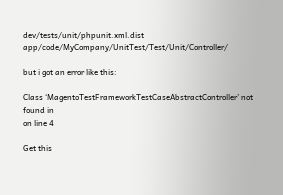dev/tests/unit/phpunit.xml.dist app/code/MyCompany/UnitTest/Test/Unit/Controller/

but i got an error like this:

Class ‘MagentoTestFrameworkTestCaseAbstractController’ not found in
on line 4

Get this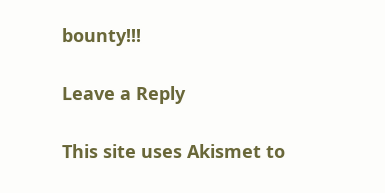bounty!!!

Leave a Reply

This site uses Akismet to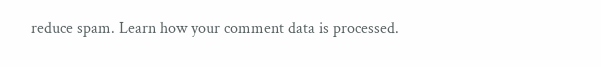reduce spam. Learn how your comment data is processed.